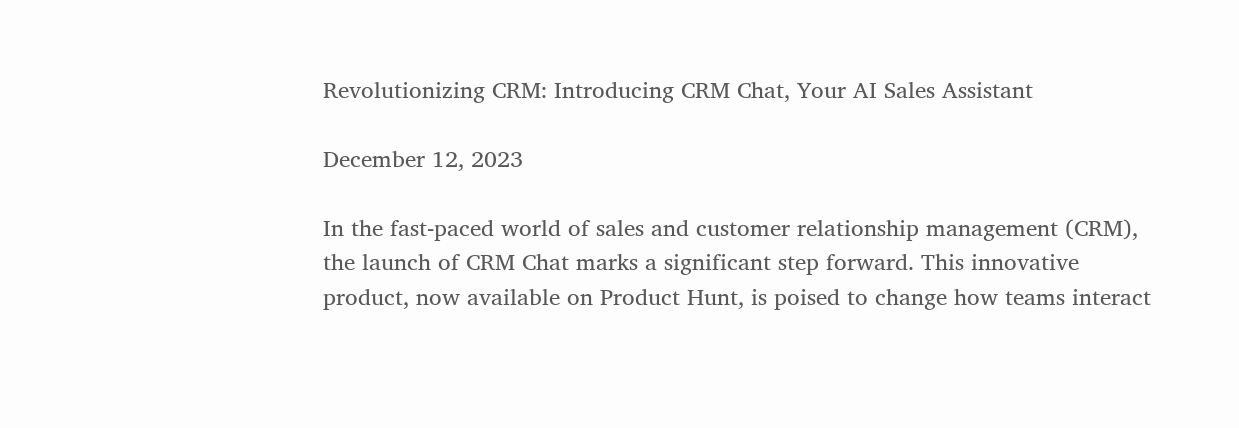Revolutionizing CRM: Introducing CRM Chat, Your AI Sales Assistant

December 12, 2023

In the fast-paced world of sales and customer relationship management (CRM), the launch of CRM Chat marks a significant step forward. This innovative product, now available on Product Hunt, is poised to change how teams interact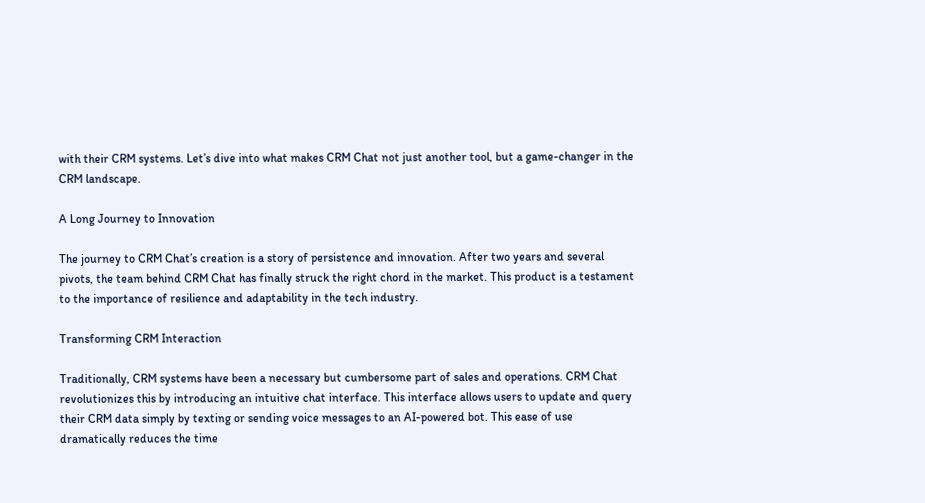with their CRM systems. Let’s dive into what makes CRM Chat not just another tool, but a game-changer in the CRM landscape.

A Long Journey to Innovation

The journey to CRM Chat’s creation is a story of persistence and innovation. After two years and several pivots, the team behind CRM Chat has finally struck the right chord in the market. This product is a testament to the importance of resilience and adaptability in the tech industry.

Transforming CRM Interaction

Traditionally, CRM systems have been a necessary but cumbersome part of sales and operations. CRM Chat revolutionizes this by introducing an intuitive chat interface. This interface allows users to update and query their CRM data simply by texting or sending voice messages to an AI-powered bot. This ease of use dramatically reduces the time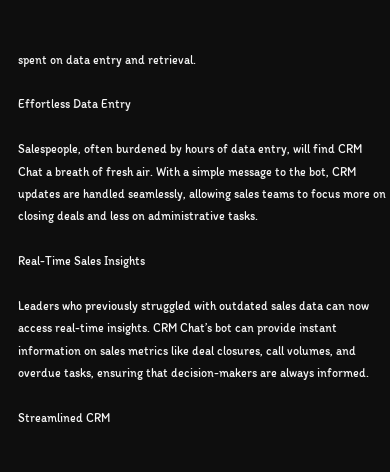spent on data entry and retrieval.

Effortless Data Entry

Salespeople, often burdened by hours of data entry, will find CRM Chat a breath of fresh air. With a simple message to the bot, CRM updates are handled seamlessly, allowing sales teams to focus more on closing deals and less on administrative tasks.

Real-Time Sales Insights

Leaders who previously struggled with outdated sales data can now access real-time insights. CRM Chat’s bot can provide instant information on sales metrics like deal closures, call volumes, and overdue tasks, ensuring that decision-makers are always informed.

Streamlined CRM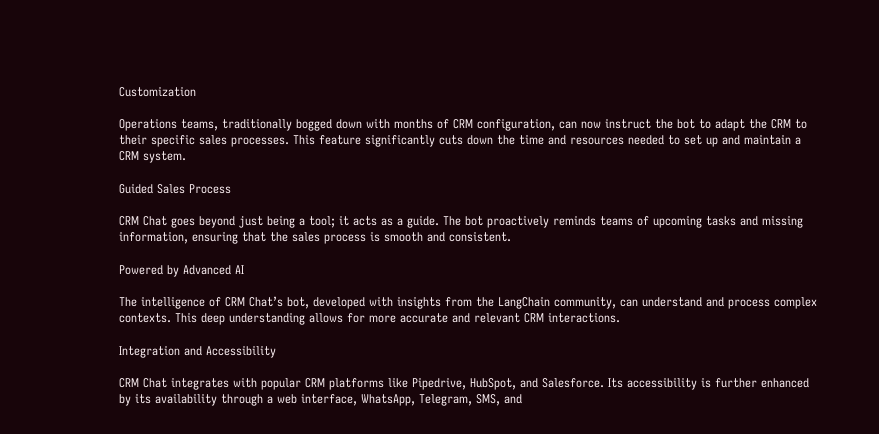Customization

Operations teams, traditionally bogged down with months of CRM configuration, can now instruct the bot to adapt the CRM to their specific sales processes. This feature significantly cuts down the time and resources needed to set up and maintain a CRM system.

Guided Sales Process

CRM Chat goes beyond just being a tool; it acts as a guide. The bot proactively reminds teams of upcoming tasks and missing information, ensuring that the sales process is smooth and consistent.

Powered by Advanced AI

The intelligence of CRM Chat’s bot, developed with insights from the LangChain community, can understand and process complex contexts. This deep understanding allows for more accurate and relevant CRM interactions.

Integration and Accessibility

CRM Chat integrates with popular CRM platforms like Pipedrive, HubSpot, and Salesforce. Its accessibility is further enhanced by its availability through a web interface, WhatsApp, Telegram, SMS, and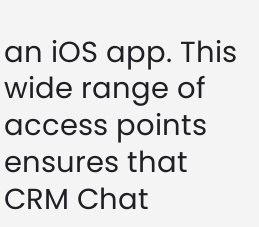an iOS app. This wide range of access points ensures that CRM Chat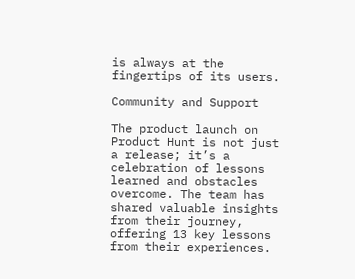is always at the fingertips of its users.

Community and Support

The product launch on Product Hunt is not just a release; it’s a celebration of lessons learned and obstacles overcome. The team has shared valuable insights from their journey, offering 13 key lessons from their experiences.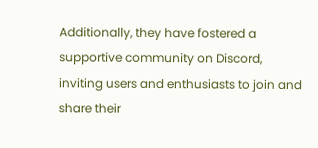Additionally, they have fostered a supportive community on Discord, inviting users and enthusiasts to join and share their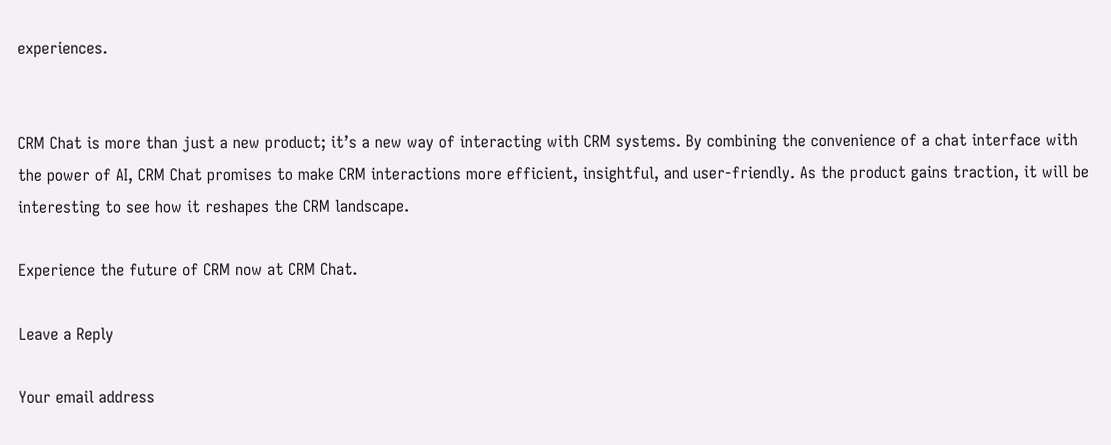experiences.


CRM Chat is more than just a new product; it’s a new way of interacting with CRM systems. By combining the convenience of a chat interface with the power of AI, CRM Chat promises to make CRM interactions more efficient, insightful, and user-friendly. As the product gains traction, it will be interesting to see how it reshapes the CRM landscape.

Experience the future of CRM now at CRM Chat.

Leave a Reply

Your email address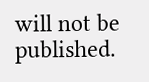will not be published.